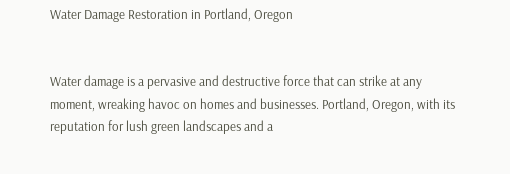Water Damage Restoration in Portland, Oregon


Water damage is a pervasive and destructive force that can strike at any moment, wreaking havoc on homes and businesses. Portland, Oregon, with its reputation for lush green landscapes and a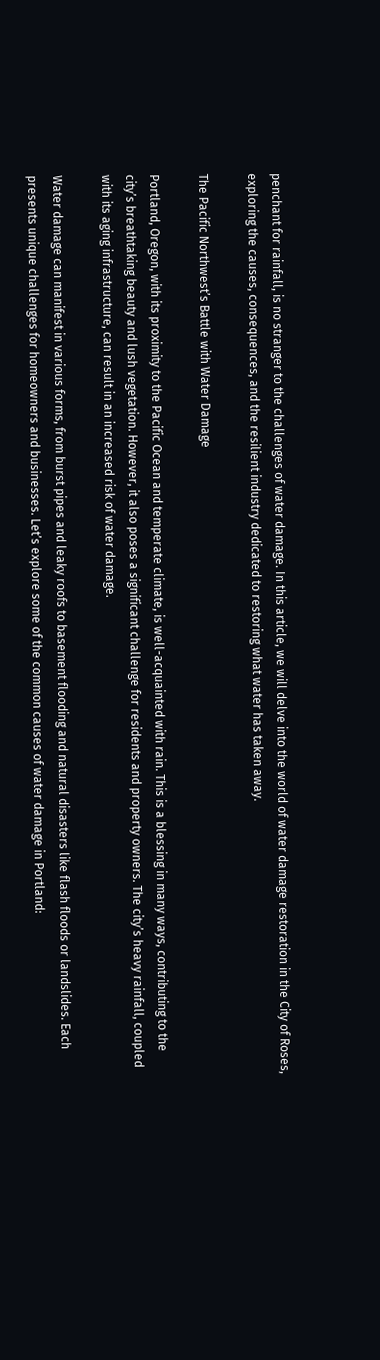penchant for rainfall, is no stranger to the challenges of water damage. In this article, we will delve into the world of water damage restoration in the City of Roses, exploring the causes, consequences, and the resilient industry dedicated to restoring what water has taken away.

The Pacific Northwest’s Battle with Water Damage

Portland, Oregon, with its proximity to the Pacific Ocean and temperate climate, is well-acquainted with rain. This is a blessing in many ways, contributing to the city’s breathtaking beauty and lush vegetation. However, it also poses a significant challenge for residents and property owners. The city’s heavy rainfall, coupled with its aging infrastructure, can result in an increased risk of water damage.

Water damage can manifest in various forms, from burst pipes and leaky roofs to basement flooding and natural disasters like flash floods or landslides. Each presents unique challenges for homeowners and businesses. Let’s explore some of the common causes of water damage in Portland: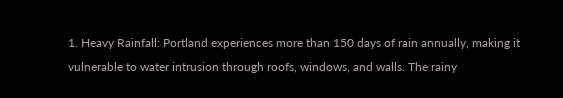1. Heavy Rainfall: Portland experiences more than 150 days of rain annually, making it vulnerable to water intrusion through roofs, windows, and walls. The rainy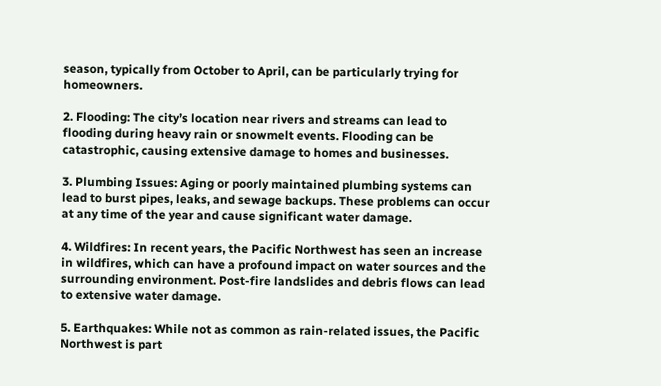season, typically from October to April, can be particularly trying for homeowners.

2. Flooding: The city’s location near rivers and streams can lead to flooding during heavy rain or snowmelt events. Flooding can be catastrophic, causing extensive damage to homes and businesses.

3. Plumbing Issues: Aging or poorly maintained plumbing systems can lead to burst pipes, leaks, and sewage backups. These problems can occur at any time of the year and cause significant water damage.

4. Wildfires: In recent years, the Pacific Northwest has seen an increase in wildfires, which can have a profound impact on water sources and the surrounding environment. Post-fire landslides and debris flows can lead to extensive water damage.

5. Earthquakes: While not as common as rain-related issues, the Pacific Northwest is part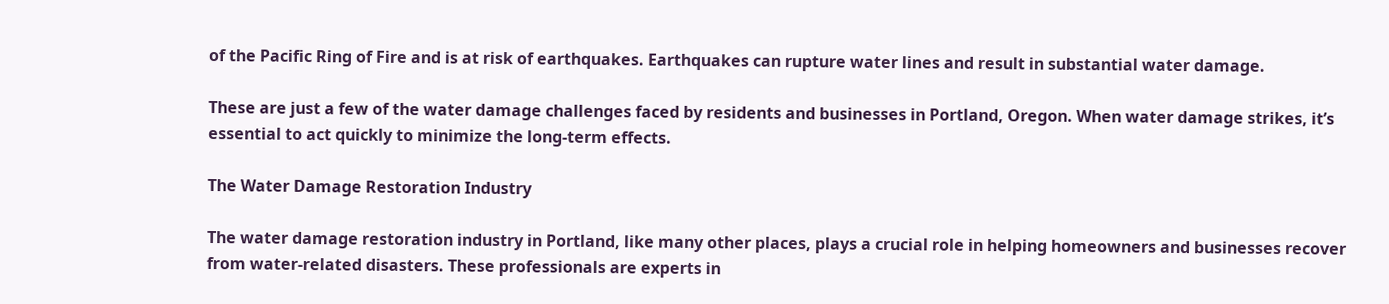of the Pacific Ring of Fire and is at risk of earthquakes. Earthquakes can rupture water lines and result in substantial water damage.

These are just a few of the water damage challenges faced by residents and businesses in Portland, Oregon. When water damage strikes, it’s essential to act quickly to minimize the long-term effects.

The Water Damage Restoration Industry

The water damage restoration industry in Portland, like many other places, plays a crucial role in helping homeowners and businesses recover from water-related disasters. These professionals are experts in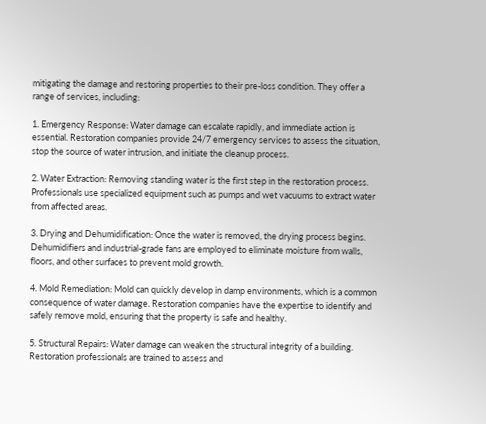mitigating the damage and restoring properties to their pre-loss condition. They offer a range of services, including:

1. Emergency Response: Water damage can escalate rapidly, and immediate action is essential. Restoration companies provide 24/7 emergency services to assess the situation, stop the source of water intrusion, and initiate the cleanup process.

2. Water Extraction: Removing standing water is the first step in the restoration process. Professionals use specialized equipment such as pumps and wet vacuums to extract water from affected areas.

3. Drying and Dehumidification: Once the water is removed, the drying process begins. Dehumidifiers and industrial-grade fans are employed to eliminate moisture from walls, floors, and other surfaces to prevent mold growth.

4. Mold Remediation: Mold can quickly develop in damp environments, which is a common consequence of water damage. Restoration companies have the expertise to identify and safely remove mold, ensuring that the property is safe and healthy.

5. Structural Repairs: Water damage can weaken the structural integrity of a building. Restoration professionals are trained to assess and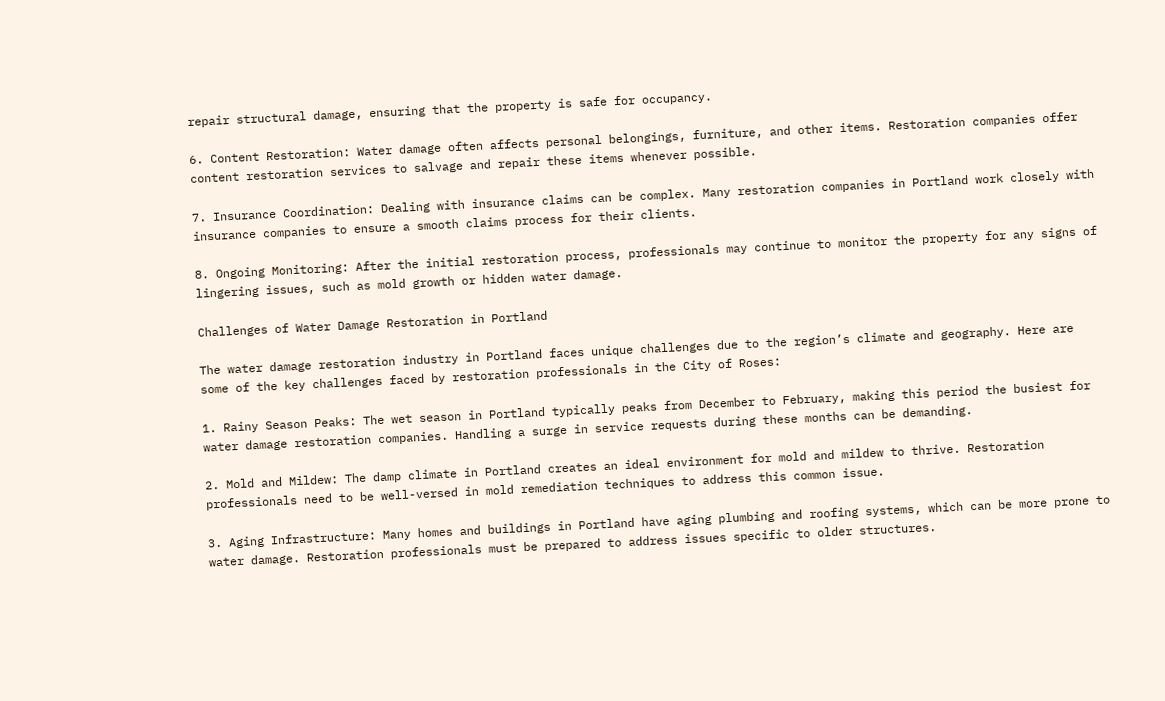repair structural damage, ensuring that the property is safe for occupancy.

6. Content Restoration: Water damage often affects personal belongings, furniture, and other items. Restoration companies offer content restoration services to salvage and repair these items whenever possible.

7. Insurance Coordination: Dealing with insurance claims can be complex. Many restoration companies in Portland work closely with insurance companies to ensure a smooth claims process for their clients.

8. Ongoing Monitoring: After the initial restoration process, professionals may continue to monitor the property for any signs of lingering issues, such as mold growth or hidden water damage.

Challenges of Water Damage Restoration in Portland

The water damage restoration industry in Portland faces unique challenges due to the region’s climate and geography. Here are some of the key challenges faced by restoration professionals in the City of Roses:

1. Rainy Season Peaks: The wet season in Portland typically peaks from December to February, making this period the busiest for water damage restoration companies. Handling a surge in service requests during these months can be demanding.

2. Mold and Mildew: The damp climate in Portland creates an ideal environment for mold and mildew to thrive. Restoration professionals need to be well-versed in mold remediation techniques to address this common issue.

3. Aging Infrastructure: Many homes and buildings in Portland have aging plumbing and roofing systems, which can be more prone to water damage. Restoration professionals must be prepared to address issues specific to older structures.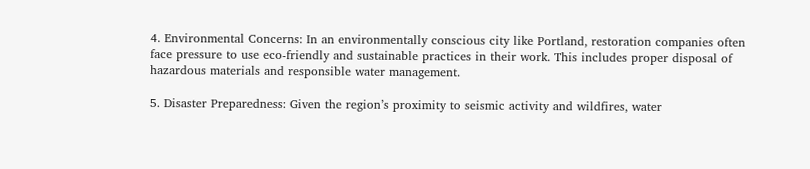4. Environmental Concerns: In an environmentally conscious city like Portland, restoration companies often face pressure to use eco-friendly and sustainable practices in their work. This includes proper disposal of hazardous materials and responsible water management.

5. Disaster Preparedness: Given the region’s proximity to seismic activity and wildfires, water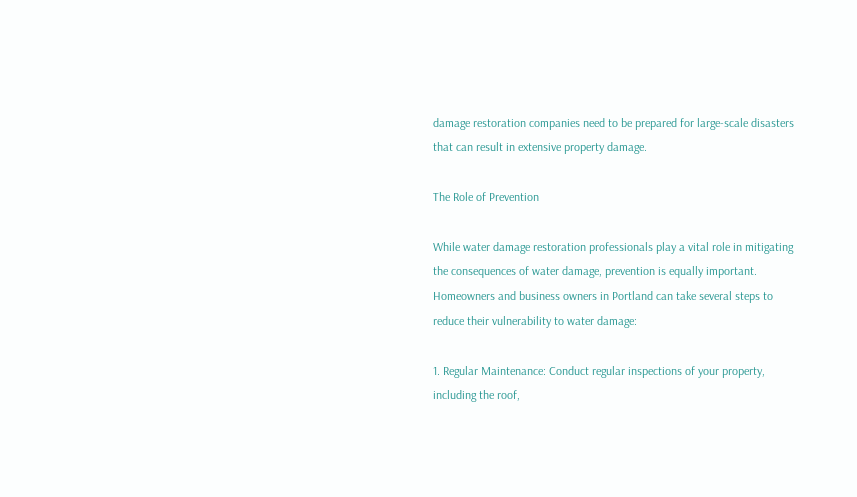damage restoration companies need to be prepared for large-scale disasters that can result in extensive property damage.

The Role of Prevention

While water damage restoration professionals play a vital role in mitigating the consequences of water damage, prevention is equally important. Homeowners and business owners in Portland can take several steps to reduce their vulnerability to water damage:

1. Regular Maintenance: Conduct regular inspections of your property, including the roof,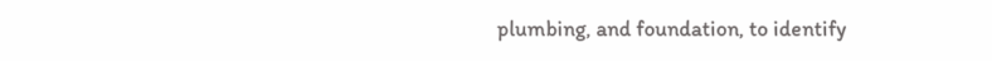plumbing, and foundation, to identify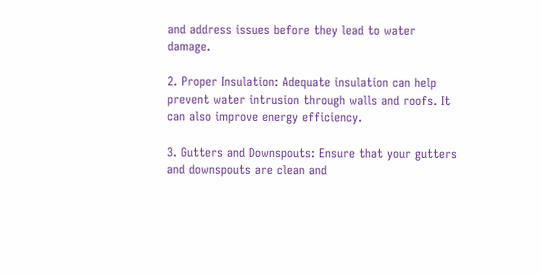and address issues before they lead to water damage.

2. Proper Insulation: Adequate insulation can help prevent water intrusion through walls and roofs. It can also improve energy efficiency.

3. Gutters and Downspouts: Ensure that your gutters and downspouts are clean and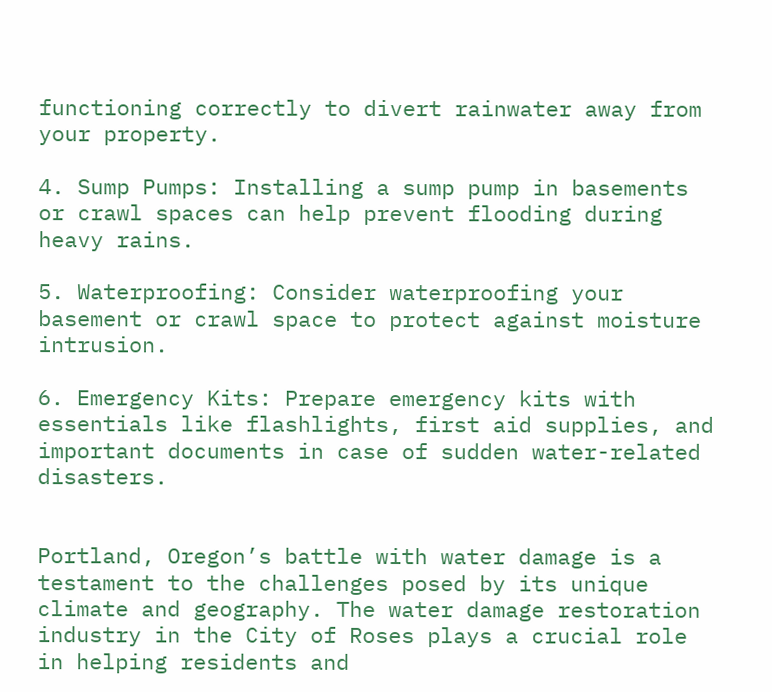functioning correctly to divert rainwater away from your property.

4. Sump Pumps: Installing a sump pump in basements or crawl spaces can help prevent flooding during heavy rains.

5. Waterproofing: Consider waterproofing your basement or crawl space to protect against moisture intrusion.

6. Emergency Kits: Prepare emergency kits with essentials like flashlights, first aid supplies, and important documents in case of sudden water-related disasters.


Portland, Oregon’s battle with water damage is a testament to the challenges posed by its unique climate and geography. The water damage restoration industry in the City of Roses plays a crucial role in helping residents and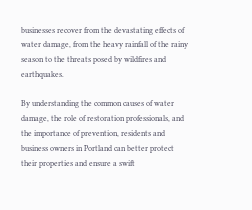businesses recover from the devastating effects of water damage, from the heavy rainfall of the rainy season to the threats posed by wildfires and earthquakes.

By understanding the common causes of water damage, the role of restoration professionals, and the importance of prevention, residents and business owners in Portland can better protect their properties and ensure a swift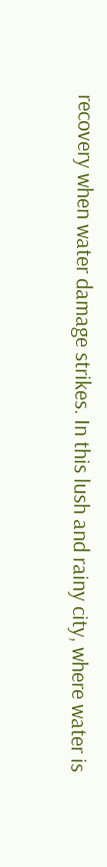recovery when water damage strikes. In this lush and rainy city, where water is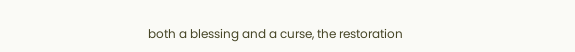both a blessing and a curse, the restoration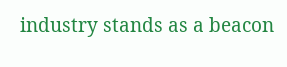industry stands as a beacon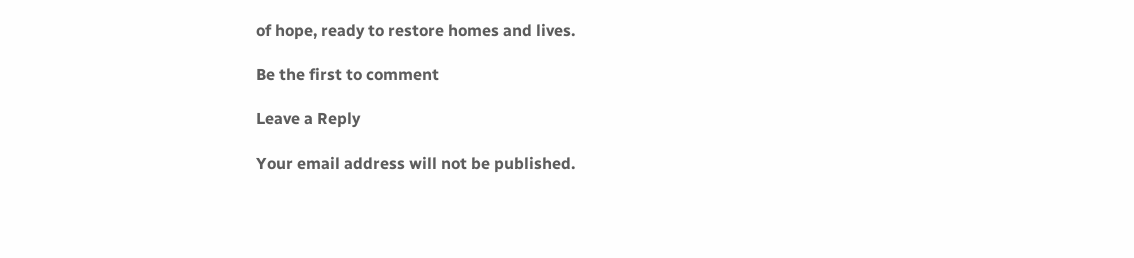of hope, ready to restore homes and lives.

Be the first to comment

Leave a Reply

Your email address will not be published.